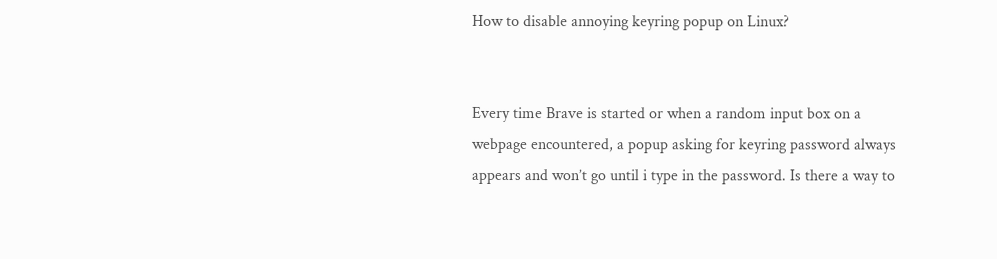How to disable annoying keyring popup on Linux?


Every time Brave is started or when a random input box on a webpage encountered, a popup asking for keyring password always appears and won’t go until i type in the password. Is there a way to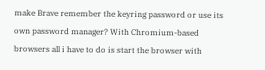make Brave remember the keyring password or use its own password manager? With Chromium-based browsers all i have to do is start the browser with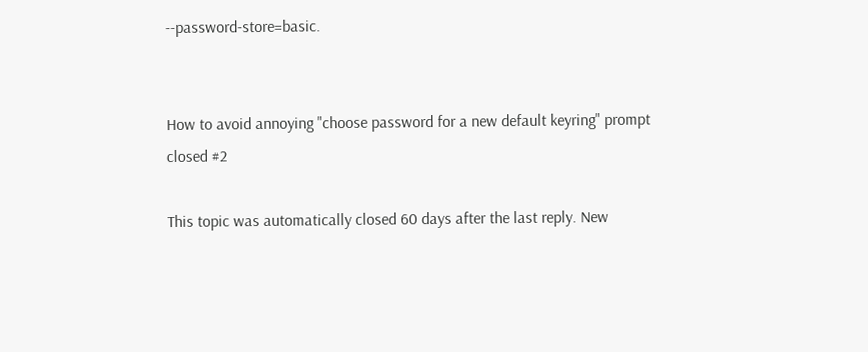--password-store=basic.


How to avoid annoying "choose password for a new default keyring" prompt
closed #2

This topic was automatically closed 60 days after the last reply. New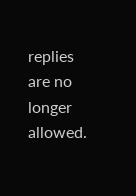replies are no longer allowed.